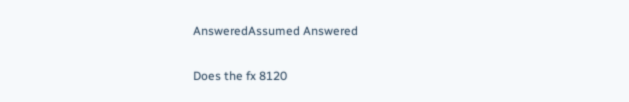AnsweredAssumed Answered

Does the fx 8120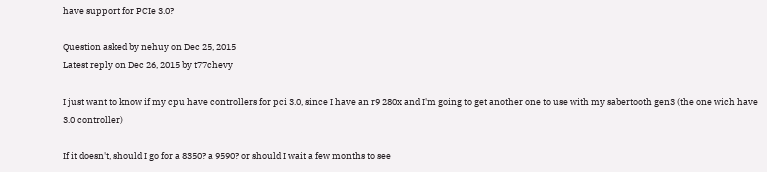have support for PCIe 3.0?

Question asked by nehuy on Dec 25, 2015
Latest reply on Dec 26, 2015 by t77chevy

I just want to know if my cpu have controllers for pci 3.0, since I have an r9 280x and I'm going to get another one to use with my sabertooth gen3 (the one wich have 3.0 controller)

If it doesn't, should I go for a 8350? a 9590? or should I wait a few months to see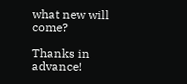what new will come?

Thanks in advance!